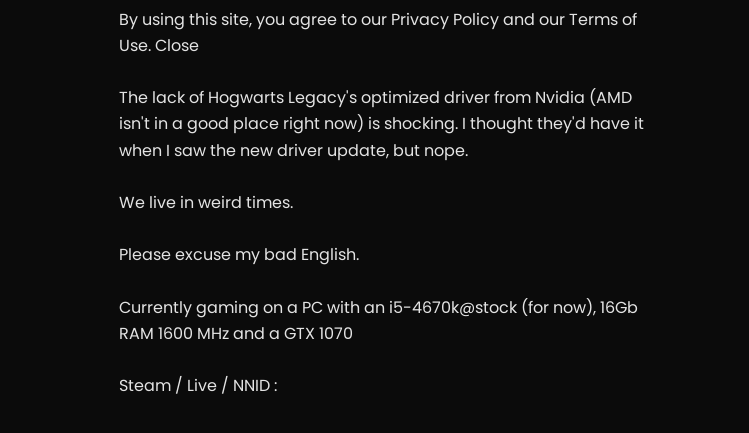By using this site, you agree to our Privacy Policy and our Terms of Use. Close

The lack of Hogwarts Legacy's optimized driver from Nvidia (AMD isn't in a good place right now) is shocking. I thought they'd have it when I saw the new driver update, but nope.

We live in weird times.

Please excuse my bad English.

Currently gaming on a PC with an i5-4670k@stock (for now), 16Gb RAM 1600 MHz and a GTX 1070

Steam / Live / NNID :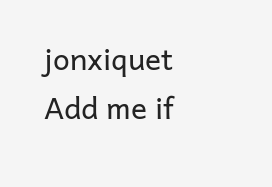jonxiquet    Add me if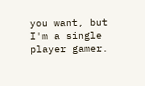you want, but I'm a single player gamer.